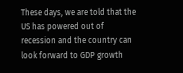These days, we are told that the US has powered out of recession and the country can look forward to GDP growth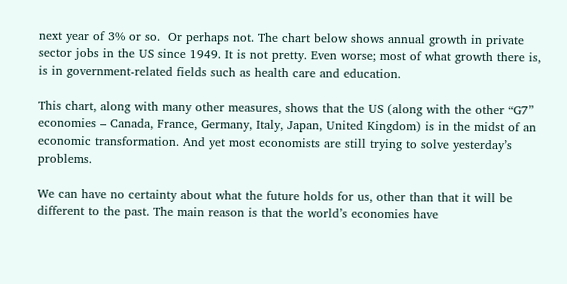next year of 3% or so.  Or perhaps not. The chart below shows annual growth in private sector jobs in the US since 1949. It is not pretty. Even worse; most of what growth there is, is in government-related fields such as health care and education.

This chart, along with many other measures, shows that the US (along with the other “G7” economies – Canada, France, Germany, Italy, Japan, United Kingdom) is in the midst of an economic transformation. And yet most economists are still trying to solve yesterday’s problems.

We can have no certainty about what the future holds for us, other than that it will be different to the past. The main reason is that the world’s economies have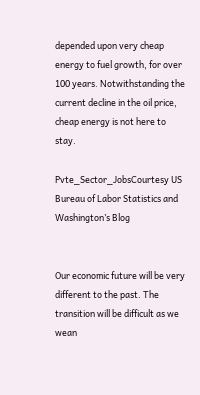depended upon very cheap energy to fuel growth, for over 100 years. Notwithstanding the current decline in the oil price, cheap energy is not here to stay.

Pvte_Sector_JobsCourtesy US Bureau of Labor Statistics and Washington’s Blog


Our economic future will be very different to the past. The transition will be difficult as we wean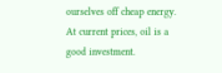ourselves off cheap energy. At current prices, oil is a good investment.